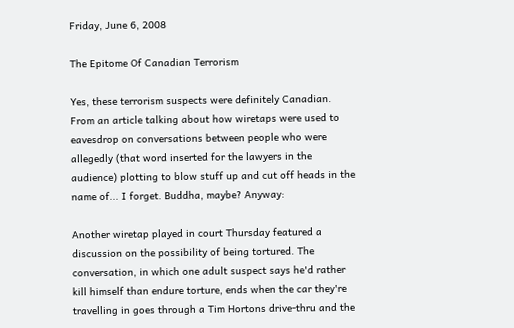Friday, June 6, 2008

The Epitome Of Canadian Terrorism

Yes, these terrorism suspects were definitely Canadian. From an article talking about how wiretaps were used to eavesdrop on conversations between people who were allegedly (that word inserted for the lawyers in the audience) plotting to blow stuff up and cut off heads in the name of... I forget. Buddha, maybe? Anyway:

Another wiretap played in court Thursday featured a discussion on the possibility of being tortured. The conversation, in which one adult suspect says he'd rather kill himself than endure torture, ends when the car they're travelling in goes through a Tim Hortons drive-thru and the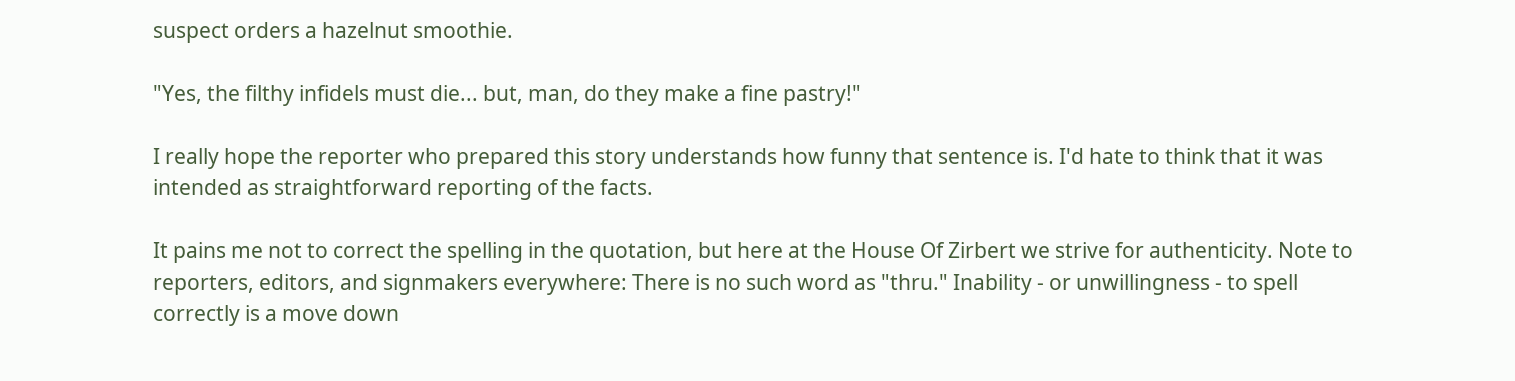suspect orders a hazelnut smoothie.

"Yes, the filthy infidels must die... but, man, do they make a fine pastry!"

I really hope the reporter who prepared this story understands how funny that sentence is. I'd hate to think that it was intended as straightforward reporting of the facts.

It pains me not to correct the spelling in the quotation, but here at the House Of Zirbert we strive for authenticity. Note to reporters, editors, and signmakers everywhere: There is no such word as "thru." Inability - or unwillingness - to spell correctly is a move down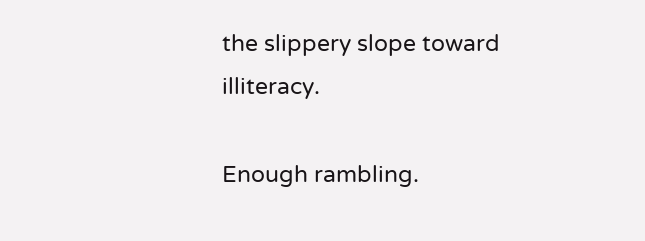the slippery slope toward illiteracy.

Enough rambling.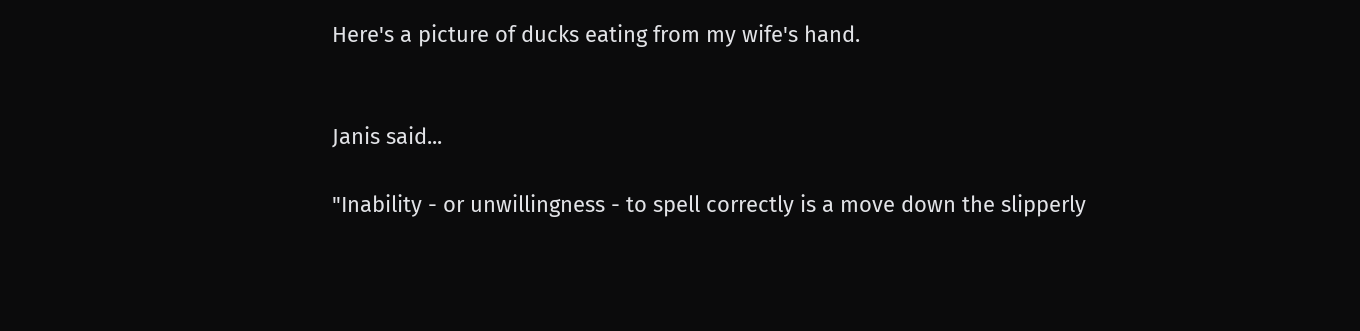Here's a picture of ducks eating from my wife's hand.


Janis said...

"Inability - or unwillingness - to spell correctly is a move down the slipperly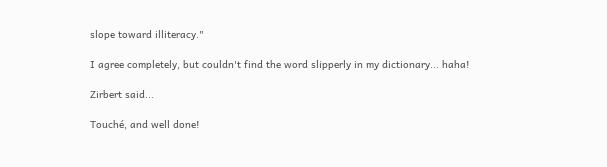slope toward illiteracy."

I agree completely, but couldn't find the word slipperly in my dictionary... haha!

Zirbert said...

Touché, and well done!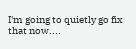I'm going to quietly go fix that now....